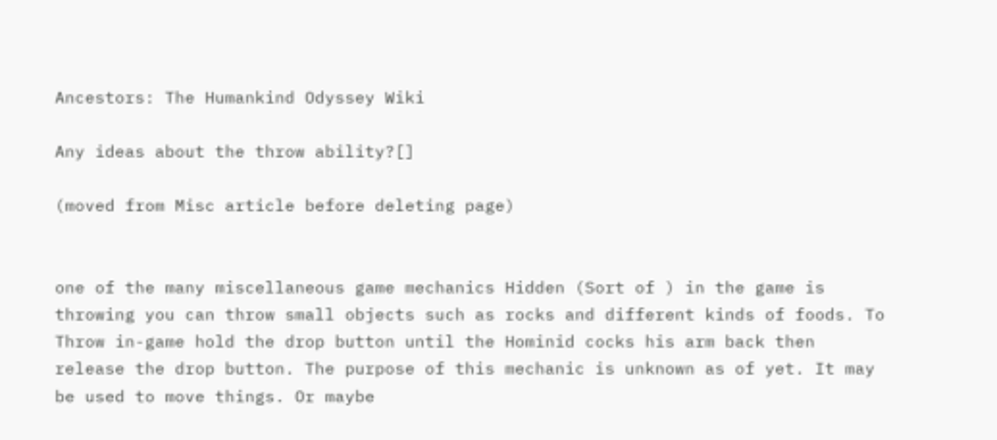Ancestors: The Humankind Odyssey Wiki

Any ideas about the throw ability?[]

(moved from Misc article before deleting page)


one of the many miscellaneous game mechanics Hidden (Sort of ) in the game is throwing you can throw small objects such as rocks and different kinds of foods. To Throw in-game hold the drop button until the Hominid cocks his arm back then release the drop button. The purpose of this mechanic is unknown as of yet. It may be used to move things. Or maybe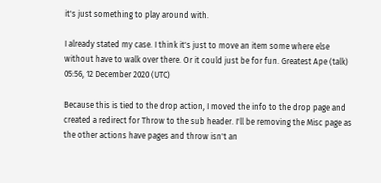it's just something to play around with.

I already stated my case. I think it's just to move an item some where else without have to walk over there. Or it could just be for fun. Greatest Ape (talk) 05:56, 12 December 2020 (UTC)

Because this is tied to the drop action, I moved the info to the drop page and created a redirect for Throw to the sub header. I'll be removing the Misc page as the other actions have pages and throw isn't an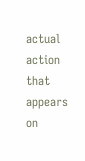actual action that appears on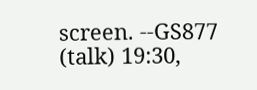screen. --GS877 (talk) 19:30,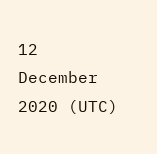12 December 2020 (UTC)